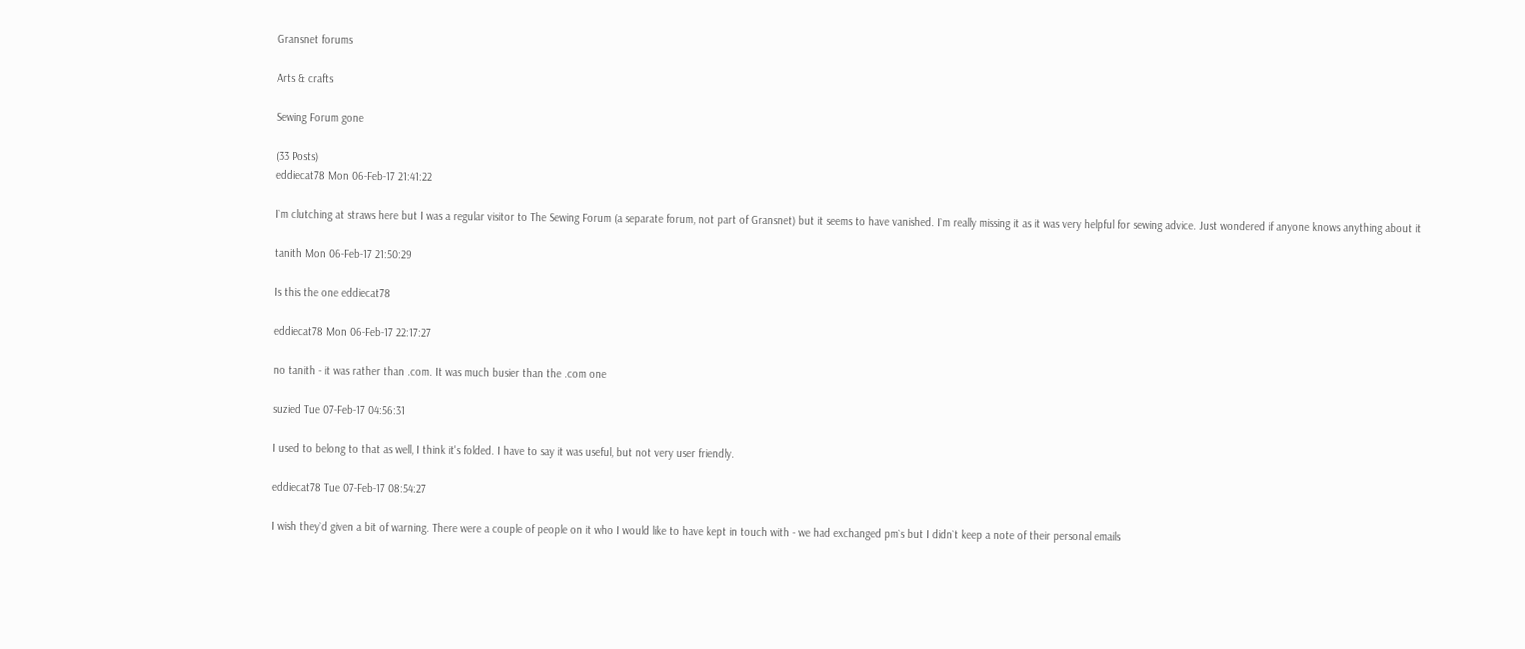Gransnet forums

Arts & crafts

Sewing Forum gone

(33 Posts)
eddiecat78 Mon 06-Feb-17 21:41:22

I`m clutching at straws here but I was a regular visitor to The Sewing Forum (a separate forum, not part of Gransnet) but it seems to have vanished. I`m really missing it as it was very helpful for sewing advice. Just wondered if anyone knows anything about it

tanith Mon 06-Feb-17 21:50:29

Is this the one eddiecat78

eddiecat78 Mon 06-Feb-17 22:17:27

no tanith - it was rather than .com. It was much busier than the .com one

suzied Tue 07-Feb-17 04:56:31

I used to belong to that as well, I think it's folded. I have to say it was useful, but not very user friendly.

eddiecat78 Tue 07-Feb-17 08:54:27

I wish they`d given a bit of warning. There were a couple of people on it who I would like to have kept in touch with - we had exchanged pm`s but I didn`t keep a note of their personal emails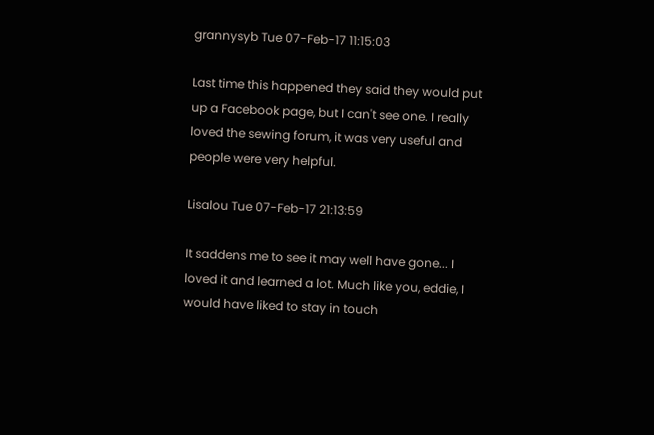grannysyb Tue 07-Feb-17 11:15:03

Last time this happened they said they would put up a Facebook page, but I can't see one. I really loved the sewing forum, it was very useful and people were very helpful.

Lisalou Tue 07-Feb-17 21:13:59

It saddens me to see it may well have gone... I loved it and learned a lot. Much like you, eddie, I would have liked to stay in touch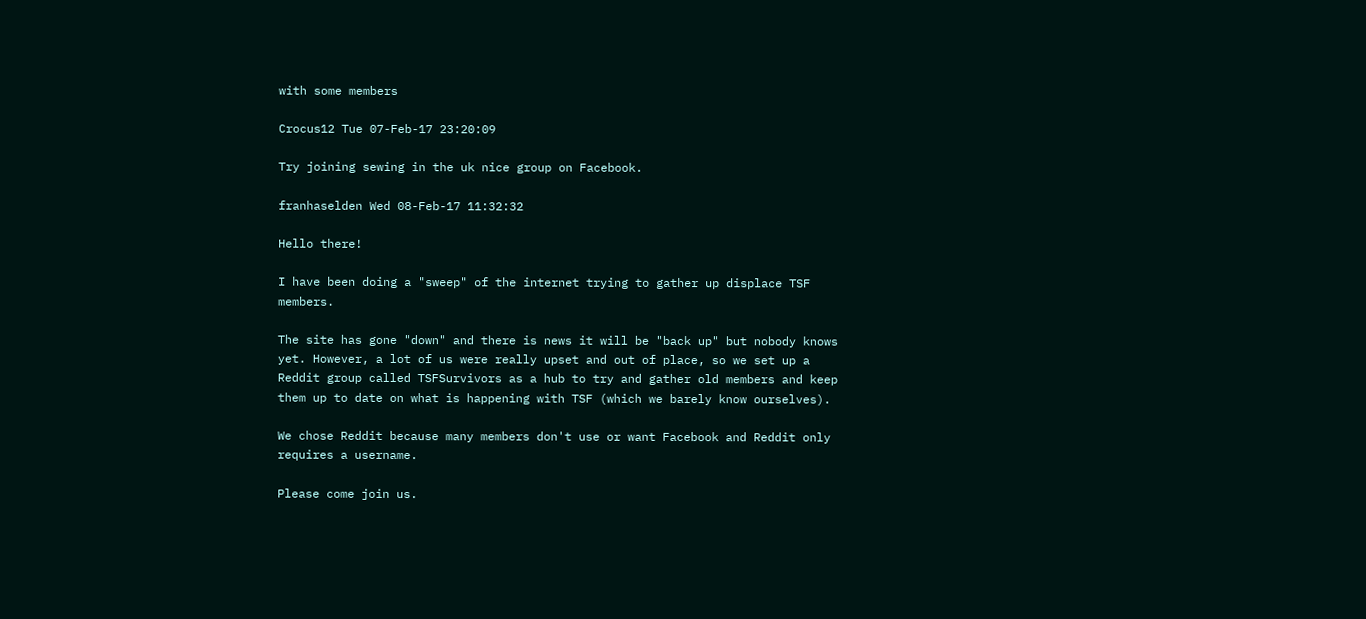with some members

Crocus12 Tue 07-Feb-17 23:20:09

Try joining sewing in the uk nice group on Facebook.

franhaselden Wed 08-Feb-17 11:32:32

Hello there!

I have been doing a "sweep" of the internet trying to gather up displace TSF members.

The site has gone "down" and there is news it will be "back up" but nobody knows yet. However, a lot of us were really upset and out of place, so we set up a Reddit group called TSFSurvivors as a hub to try and gather old members and keep them up to date on what is happening with TSF (which we barely know ourselves).

We chose Reddit because many members don't use or want Facebook and Reddit only requires a username.

Please come join us.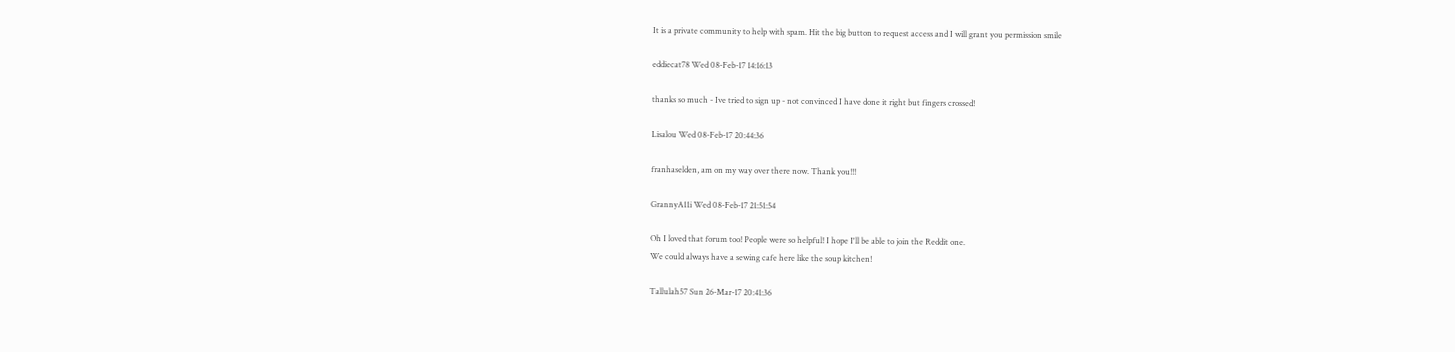It is a private community to help with spam. Hit the big button to request access and I will grant you permission smile

eddiecat78 Wed 08-Feb-17 14:16:13

thanks so much - Ive tried to sign up - not convinced I have done it right but fingers crossed!

Lisalou Wed 08-Feb-17 20:44:36

franhaselden, am on my way over there now. Thank you!!!

GrannyA11i Wed 08-Feb-17 21:51:54

Oh I loved that forum too! People were so helpful! I hope I'll be able to join the Reddit one.
We could always have a sewing cafe here like the soup kitchen!

Tallulah57 Sun 26-Mar-17 20:41:36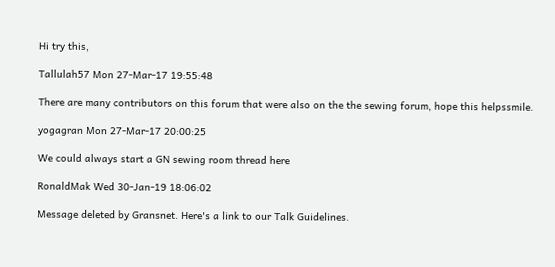Hi try this,

Tallulah57 Mon 27-Mar-17 19:55:48

There are many contributors on this forum that were also on the the sewing forum, hope this helpssmile.

yogagran Mon 27-Mar-17 20:00:25

We could always start a GN sewing room thread here

RonaldMak Wed 30-Jan-19 18:06:02

Message deleted by Gransnet. Here's a link to our Talk Guidelines.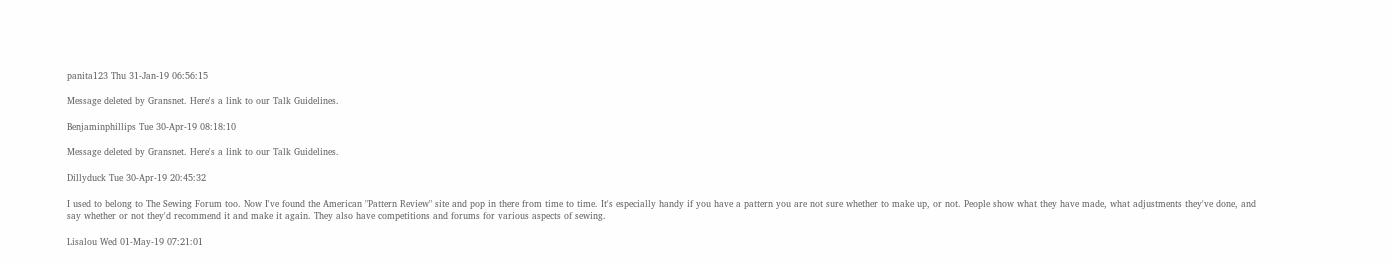panita123 Thu 31-Jan-19 06:56:15

Message deleted by Gransnet. Here's a link to our Talk Guidelines.

Benjaminphillips Tue 30-Apr-19 08:18:10

Message deleted by Gransnet. Here's a link to our Talk Guidelines.

Dillyduck Tue 30-Apr-19 20:45:32

I used to belong to The Sewing Forum too. Now I've found the American "Pattern Review" site and pop in there from time to time. It's especially handy if you have a pattern you are not sure whether to make up, or not. People show what they have made, what adjustments they've done, and say whether or not they'd recommend it and make it again. They also have competitions and forums for various aspects of sewing.

Lisalou Wed 01-May-19 07:21:01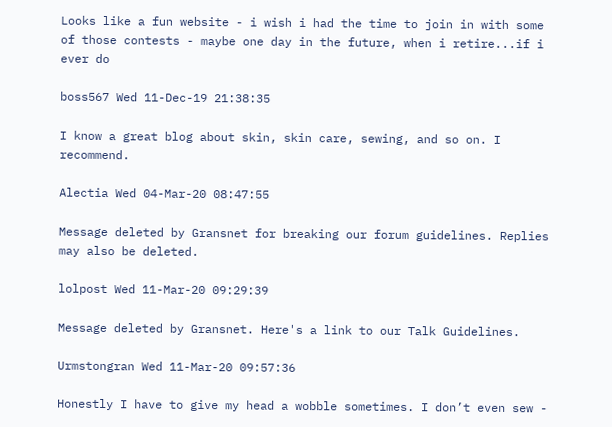Looks like a fun website - i wish i had the time to join in with some of those contests - maybe one day in the future, when i retire...if i ever do

boss567 Wed 11-Dec-19 21:38:35

I know a great blog about skin, skin care, sewing, and so on. I recommend.

Alectia Wed 04-Mar-20 08:47:55

Message deleted by Gransnet for breaking our forum guidelines. Replies may also be deleted.

lolpost Wed 11-Mar-20 09:29:39

Message deleted by Gransnet. Here's a link to our Talk Guidelines.

Urmstongran Wed 11-Mar-20 09:57:36

Honestly I have to give my head a wobble sometimes. I don’t even sew -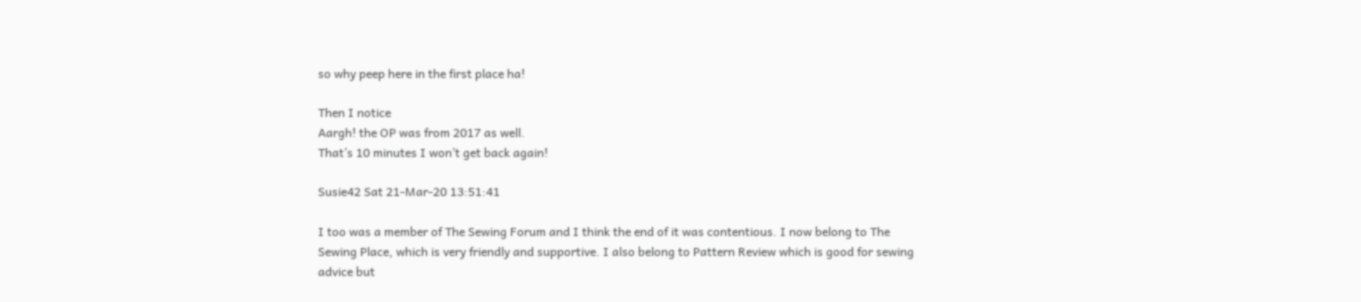so why peep here in the first place ha!

Then I notice
Aargh! the OP was from 2017 as well.
That’s 10 minutes I won’t get back again!

Susie42 Sat 21-Mar-20 13:51:41

I too was a member of The Sewing Forum and I think the end of it was contentious. I now belong to The Sewing Place, which is very friendly and supportive. I also belong to Pattern Review which is good for sewing advice but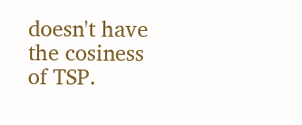doesn't have the cosiness of TSP.